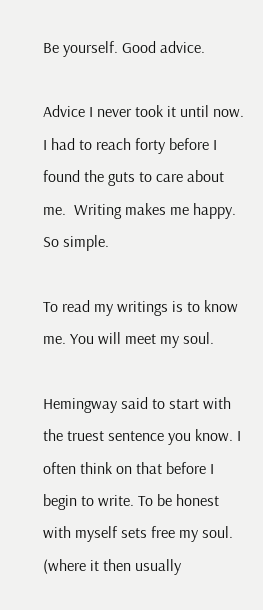Be yourself. Good advice.

Advice I never took it until now. I had to reach forty before I found the guts to care about me.  Writing makes me happy. So simple.

To read my writings is to know me. You will meet my soul.

Hemingway said to start with the truest sentence you know. I often think on that before I begin to write. To be honest with myself sets free my soul. (where it then usually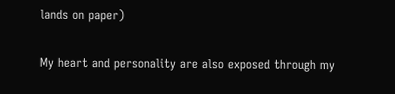lands on paper)

My heart and personality are also exposed through my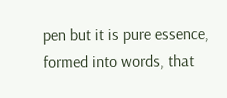pen but it is pure essence, formed into words, that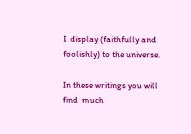I  display (faithfully and foolishly) to the universe.

In these writings you will find  much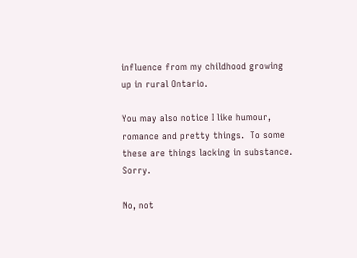influence from my childhood growing up in rural Ontario.

You may also notice I like humour, romance and pretty things.  To some these are things lacking in substance.  Sorry.

No, not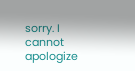sorry. I cannot apologize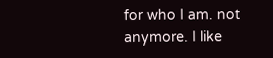for who I am. not anymore. I like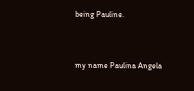being Pauline.


my name Paulina Angela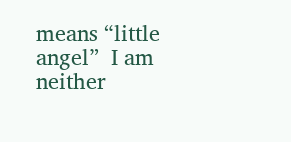means “little angel”  I am neither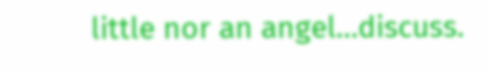little nor an angel…discuss.